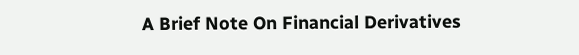A Brief Note On Financial Derivatives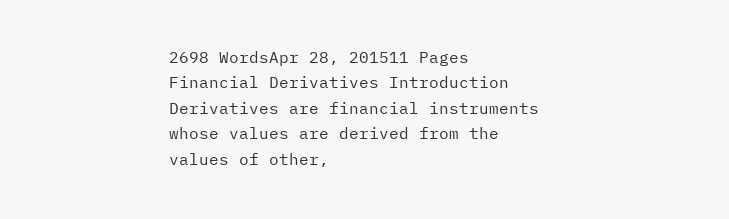2698 WordsApr 28, 201511 Pages
Financial Derivatives Introduction Derivatives are financial instruments whose values are derived from the values of other,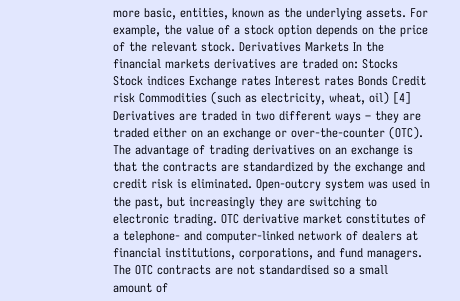more basic, entities, known as the underlying assets. For example, the value of a stock option depends on the price of the relevant stock. Derivatives Markets In the financial markets derivatives are traded on: Stocks Stock indices Exchange rates Interest rates Bonds Credit risk Commodities (such as electricity, wheat, oil) [4] Derivatives are traded in two different ways – they are traded either on an exchange or over-the-counter (OTC). The advantage of trading derivatives on an exchange is that the contracts are standardized by the exchange and credit risk is eliminated. Open-outcry system was used in the past, but increasingly they are switching to electronic trading. OTC derivative market constitutes of a telephone- and computer-linked network of dealers at financial institutions, corporations, and fund managers. The OTC contracts are not standardised so a small amount of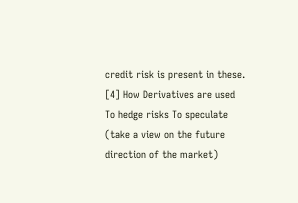credit risk is present in these. [4] How Derivatives are used To hedge risks To speculate (take a view on the future direction of the market)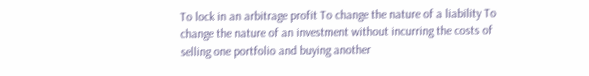To lock in an arbitrage profit To change the nature of a liability To change the nature of an investment without incurring the costs of selling one portfolio and buying another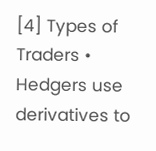[4] Types of Traders • Hedgers use derivatives to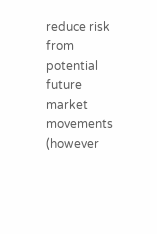reduce risk from potential future market movements (however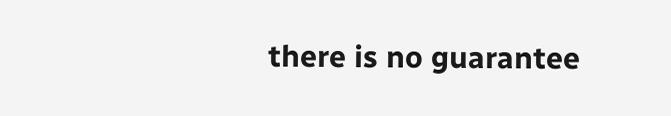there is no guarantee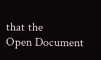that the
Open Document